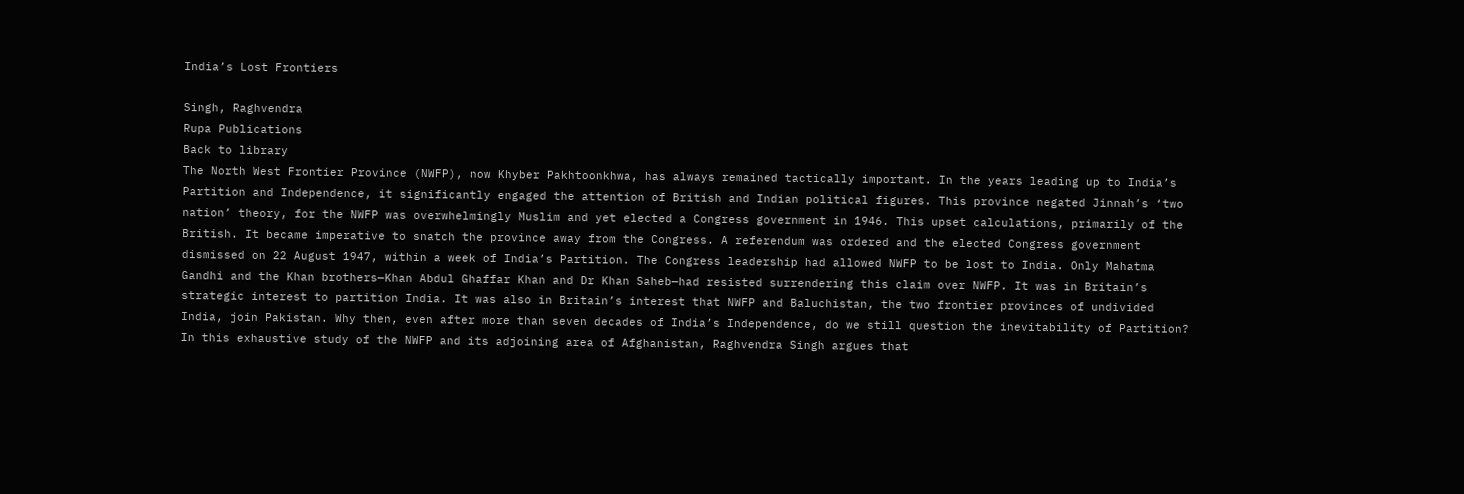India’s Lost Frontiers

Singh, Raghvendra
Rupa Publications
Back to library
The North West Frontier Province (NWFP), now Khyber Pakhtoonkhwa, has always remained tactically important. In the years leading up to India’s Partition and Independence, it significantly engaged the attention of British and Indian political figures. This province negated Jinnah’s ‘two nation’ theory, for the NWFP was overwhelmingly Muslim and yet elected a Congress government in 1946. This upset calculations, primarily of the British. It became imperative to snatch the province away from the Congress. A referendum was ordered and the elected Congress government dismissed on 22 August 1947, within a week of India’s Partition. The Congress leadership had allowed NWFP to be lost to India. Only Mahatma Gandhi and the Khan brothers—Khan Abdul Ghaffar Khan and Dr Khan Saheb—had resisted surrendering this claim over NWFP. It was in Britain’s strategic interest to partition India. It was also in Britain’s interest that NWFP and Baluchistan, the two frontier provinces of undivided India, join Pakistan. Why then, even after more than seven decades of India’s Independence, do we still question the inevitability of Partition? In this exhaustive study of the NWFP and its adjoining area of Afghanistan, Raghvendra Singh argues that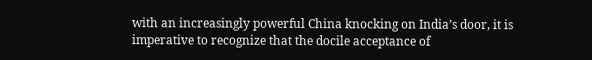with an increasingly powerful China knocking on India’s door, it is imperative to recognize that the docile acceptance of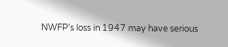NWFP’s loss in 1947 may have serious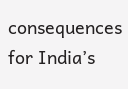consequences for India’s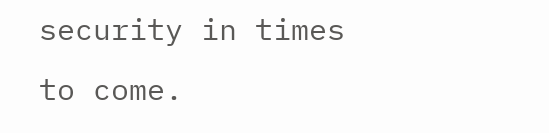security in times to come.